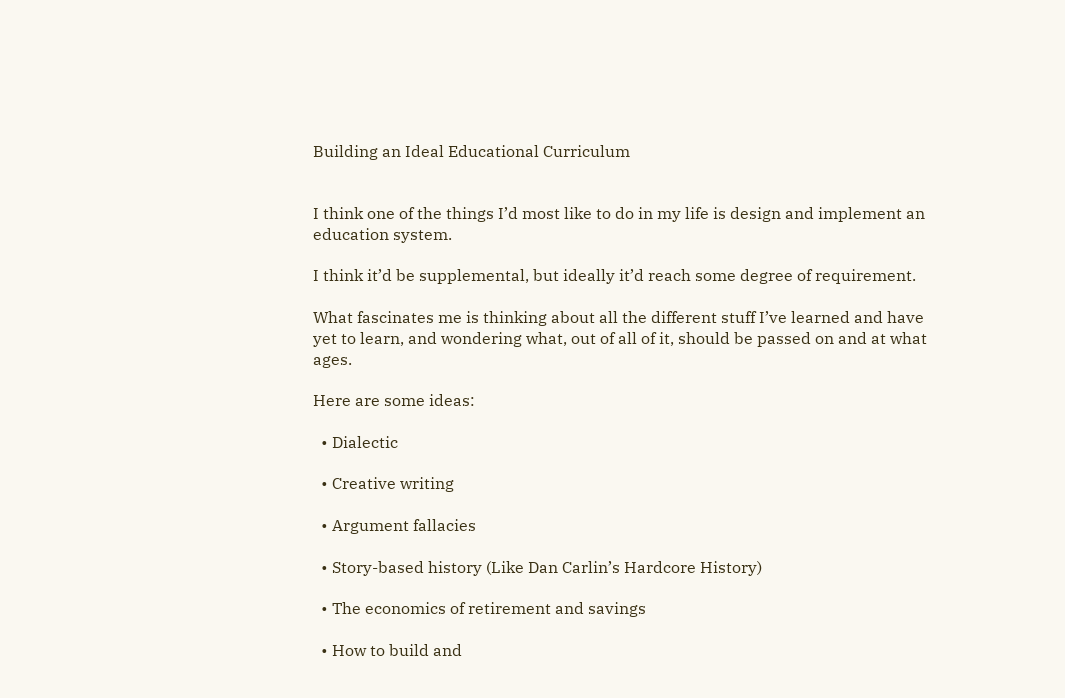Building an Ideal Educational Curriculum


I think one of the things I’d most like to do in my life is design and implement an education system.

I think it’d be supplemental, but ideally it’d reach some degree of requirement.

What fascinates me is thinking about all the different stuff I’ve learned and have yet to learn, and wondering what, out of all of it, should be passed on and at what ages.

Here are some ideas:

  • Dialectic

  • Creative writing

  • Argument fallacies

  • Story-based history (Like Dan Carlin’s Hardcore History)

  • The economics of retirement and savings

  • How to build and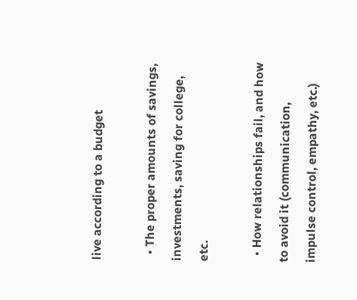live according to a budget

  • The proper amounts of savings, investments, saving for college, etc.

  • How relationships fail, and how to avoid it (communication, impulse control, empathy, etc.)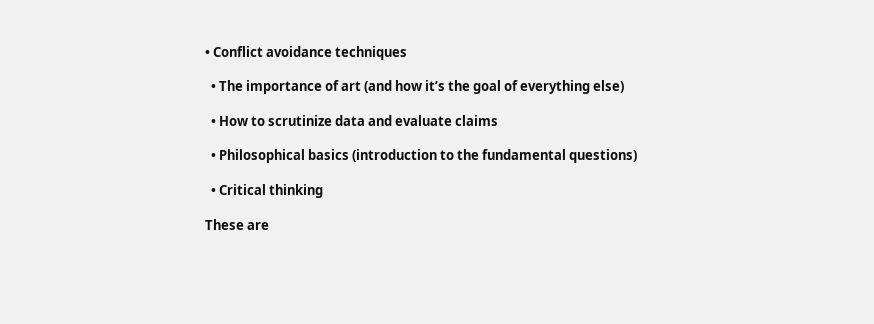• Conflict avoidance techniques

  • The importance of art (and how it’s the goal of everything else)

  • How to scrutinize data and evaluate claims

  • Philosophical basics (introduction to the fundamental questions)

  • Critical thinking

These are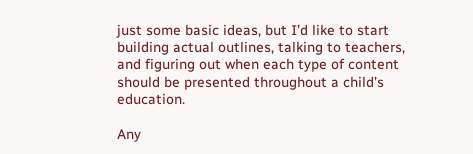just some basic ideas, but I’d like to start building actual outlines, talking to teachers, and figuring out when each type of content should be presented throughout a child’s education.

Any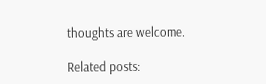thoughts are welcome.

Related posts: